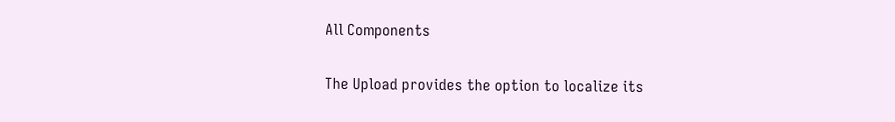All Components


The Upload provides the option to localize its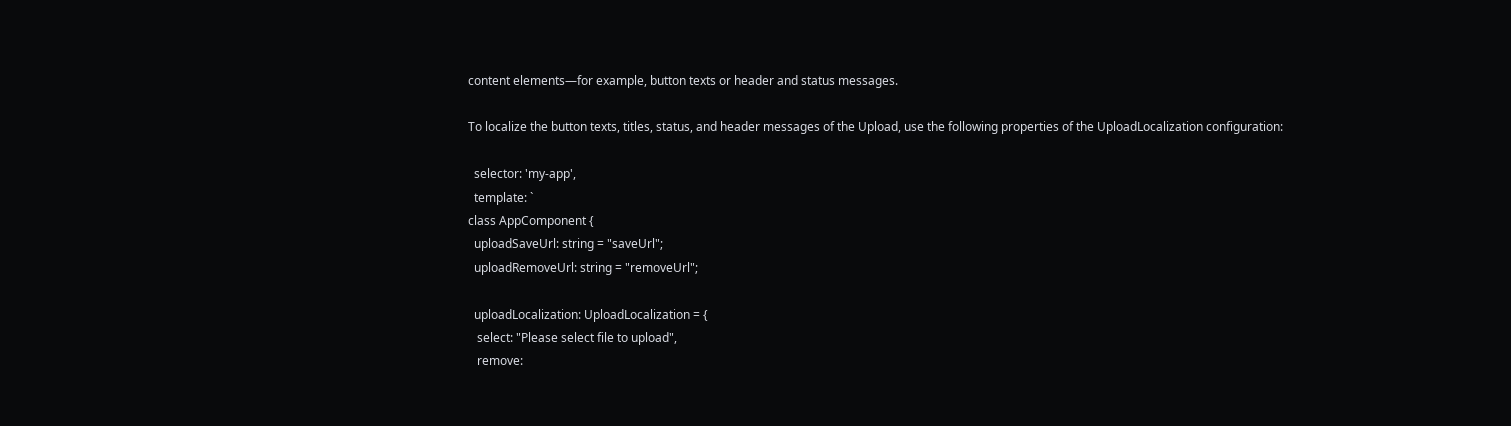content elements—for example, button texts or header and status messages.

To localize the button texts, titles, status, and header messages of the Upload, use the following properties of the UploadLocalization configuration:

  selector: 'my-app',
  template: `
class AppComponent {
  uploadSaveUrl: string = "saveUrl";
  uploadRemoveUrl: string = "removeUrl";

  uploadLocalization: UploadLocalization = {
   select: "Please select file to upload",
   remove: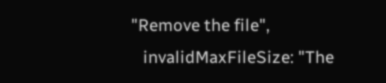"Remove the file",
   invalidMaxFileSize: "The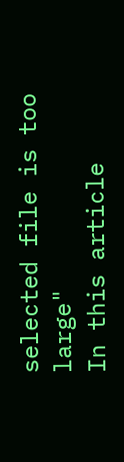selected file is too large"
In this article